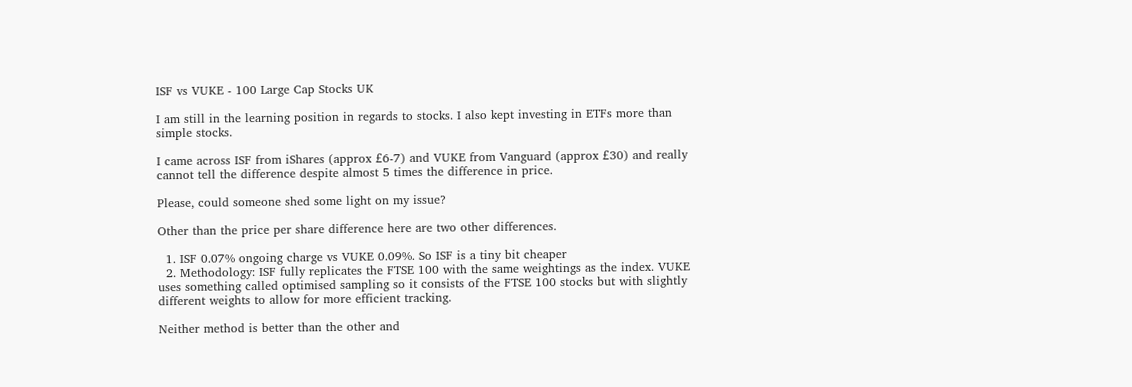ISF vs VUKE - 100 Large Cap Stocks UK

I am still in the learning position in regards to stocks. I also kept investing in ETFs more than simple stocks.

I came across ISF from iShares (approx £6-7) and VUKE from Vanguard (approx £30) and really cannot tell the difference despite almost 5 times the difference in price.

Please, could someone shed some light on my issue?

Other than the price per share difference here are two other differences.

  1. ISF 0.07% ongoing charge vs VUKE 0.09%. So ISF is a tiny bit cheaper
  2. Methodology: ISF fully replicates the FTSE 100 with the same weightings as the index. VUKE uses something called optimised sampling so it consists of the FTSE 100 stocks but with slightly different weights to allow for more efficient tracking.

Neither method is better than the other and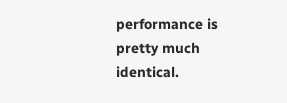performance is pretty much identical.